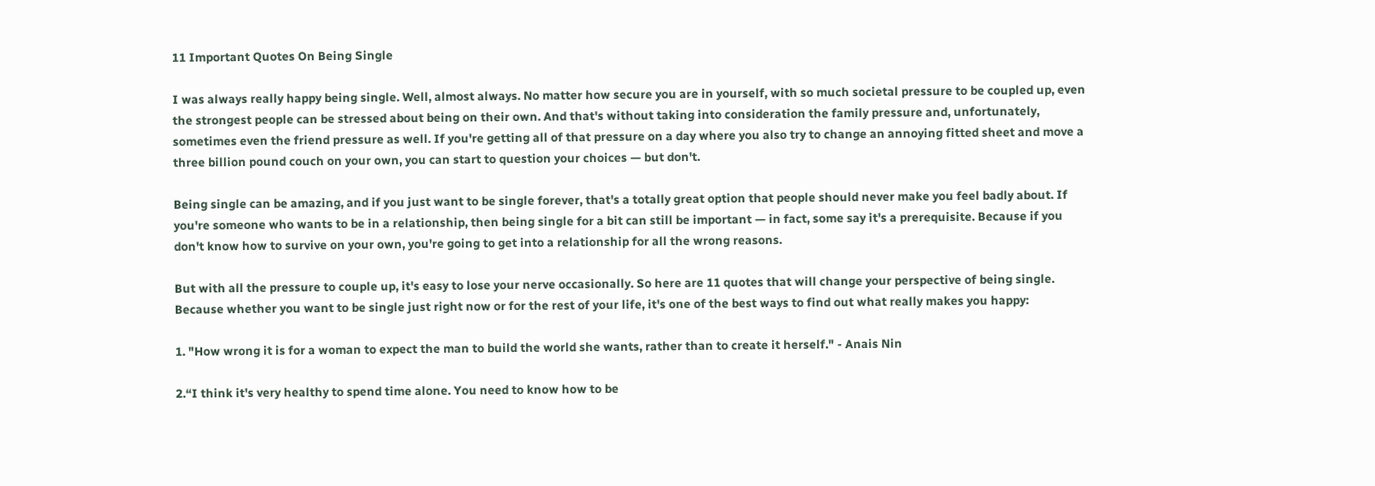11 Important Quotes On Being Single

I was always really happy being single. Well, almost always. No matter how secure you are in yourself, with so much societal pressure to be coupled up, even the strongest people can be stressed about being on their own. And that's without taking into consideration the family pressure and, unfortunately, sometimes even the friend pressure as well. If you're getting all of that pressure on a day where you also try to change an annoying fitted sheet and move a three billion pound couch on your own, you can start to question your choices — but don't.

Being single can be amazing, and if you just want to be single forever, that's a totally great option that people should never make you feel badly about. If you're someone who wants to be in a relationship, then being single for a bit can still be important — in fact, some say it's a prerequisite. Because if you don't know how to survive on your own, you're going to get into a relationship for all the wrong reasons.

But with all the pressure to couple up, it's easy to lose your nerve occasionally. So here are 11 quotes that will change your perspective of being single. Because whether you want to be single just right now or for the rest of your life, it's one of the best ways to find out what really makes you happy:

1. "How wrong it is for a woman to expect the man to build the world she wants, rather than to create it herself." - Anais Nin

2.“I think it's very healthy to spend time alone. You need to know how to be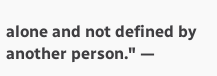alone and not defined by another person." —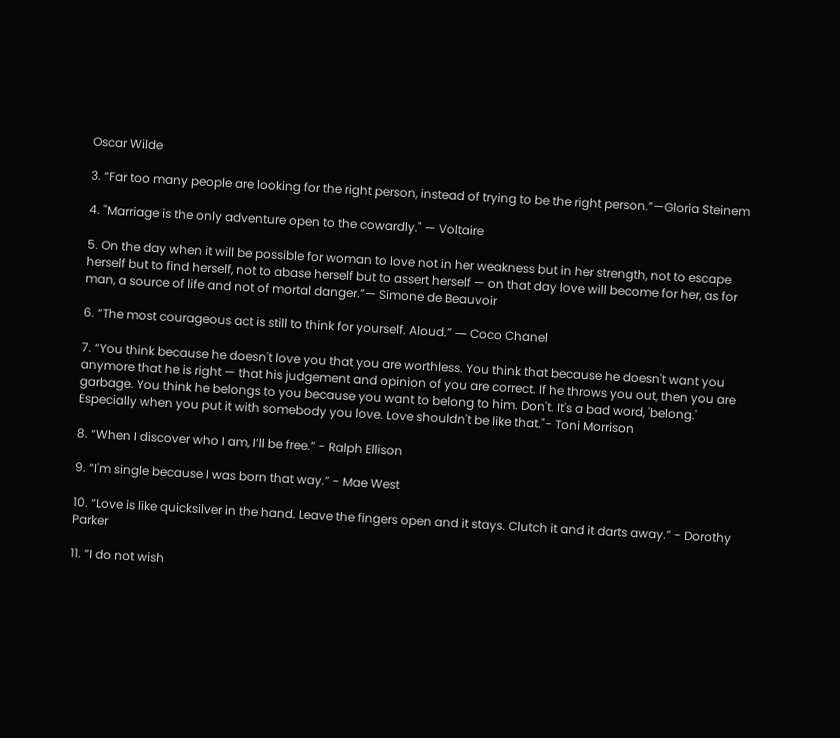Oscar Wilde

3. “Far too many people are looking for the right person, instead of trying to be the right person.”—Gloria Steinem

4. "Marriage is the only adventure open to the cowardly." — Voltaire

5. On the day when it will be possible for woman to love not in her weakness but in her strength, not to escape herself but to find herself, not to abase herself but to assert herself — on that day love will become for her, as for man, a source of life and not of mortal danger.”— Simone de Beauvoir

6. “The most courageous act is still to think for yourself. Aloud.” ― Coco Chanel

7. “You think because he doesn't love you that you are worthless. You think that because he doesn't want you anymore that he is right — that his judgement and opinion of you are correct. If he throws you out, then you are garbage. You think he belongs to you because you want to belong to him. Don't. It's a bad word, 'belong.' Especially when you put it with somebody you love. Love shouldn't be like that."- Toni Morrison

8. “When I discover who I am, I’ll be free.” - Ralph Ellison

9. “I'm single because I was born that way.” - Mae West

10. “Love is like quicksilver in the hand. Leave the fingers open and it stays. Clutch it and it darts away.” - Dorothy Parker

11. “I do not wish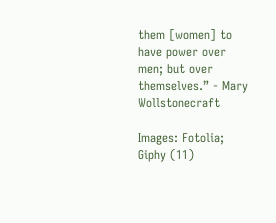them [women] to have power over men; but over themselves.” - Mary Wollstonecraft

Images: Fotolia; Giphy (11)